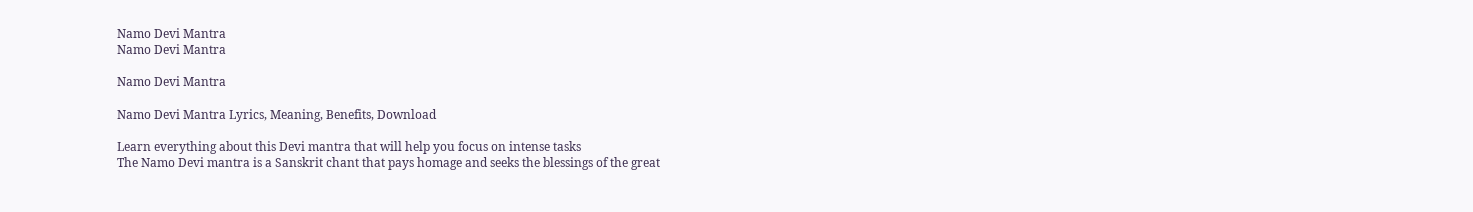Namo Devi Mantra
Namo Devi Mantra

Namo Devi Mantra

Namo Devi Mantra Lyrics, Meaning, Benefits, Download

Learn everything about this Devi mantra that will help you focus on intense tasks
The Namo Devi mantra is a Sanskrit chant that pays homage and seeks the blessings of the great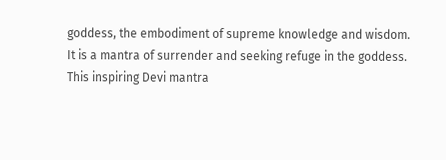goddess, the embodiment of supreme knowledge and wisdom.
It is a mantra of surrender and seeking refuge in the goddess.
This inspiring Devi mantra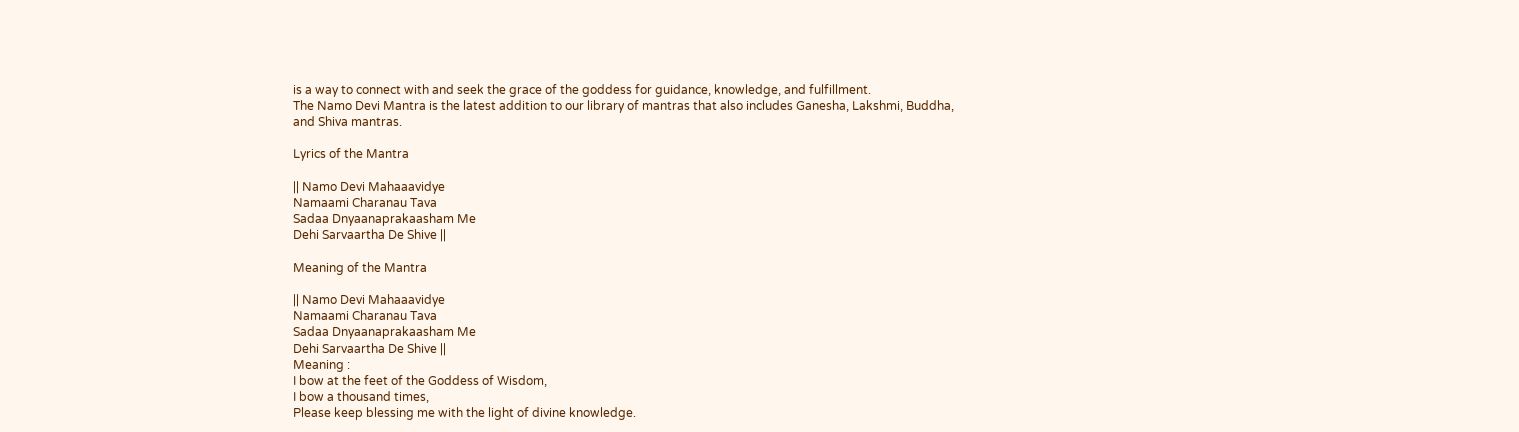is a way to connect with and seek the grace of the goddess for guidance, knowledge, and fulfillment.
The Namo Devi Mantra is the latest addition to our library of mantras that also includes Ganesha, Lakshmi, Buddha, and Shiva mantras.

Lyrics of the Mantra

|| Namo Devi Mahaaavidye
Namaami Charanau Tava
Sadaa Dnyaanaprakaasham Me
Dehi Sarvaartha De Shive ||

Meaning of the Mantra

|| Namo Devi Mahaaavidye
Namaami Charanau Tava
Sadaa Dnyaanaprakaasham Me
Dehi Sarvaartha De Shive ||
Meaning :
I bow at the feet of the Goddess of Wisdom,
I bow a thousand times,
Please keep blessing me with the light of divine knowledge.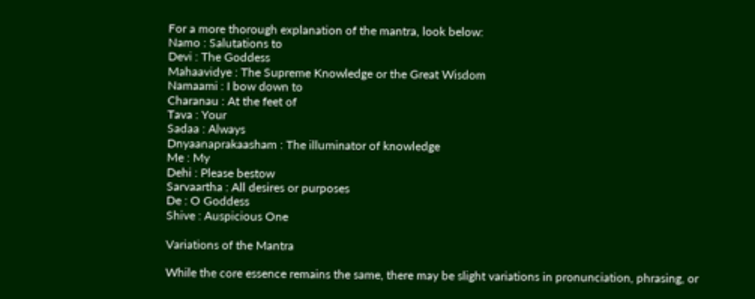For a more thorough explanation of the mantra, look below:
Namo : Salutations to
Devi : The Goddess
Mahaavidye : The Supreme Knowledge or the Great Wisdom
Namaami : I bow down to
Charanau : At the feet of
Tava : Your
Sadaa : Always
Dnyaanaprakaasham : The illuminator of knowledge
Me : My
Dehi : Please bestow
Sarvaartha : All desires or purposes
De : O Goddess
Shive : Auspicious One

Variations of the Mantra

While the core essence remains the same, there may be slight variations in pronunciation, phrasing, or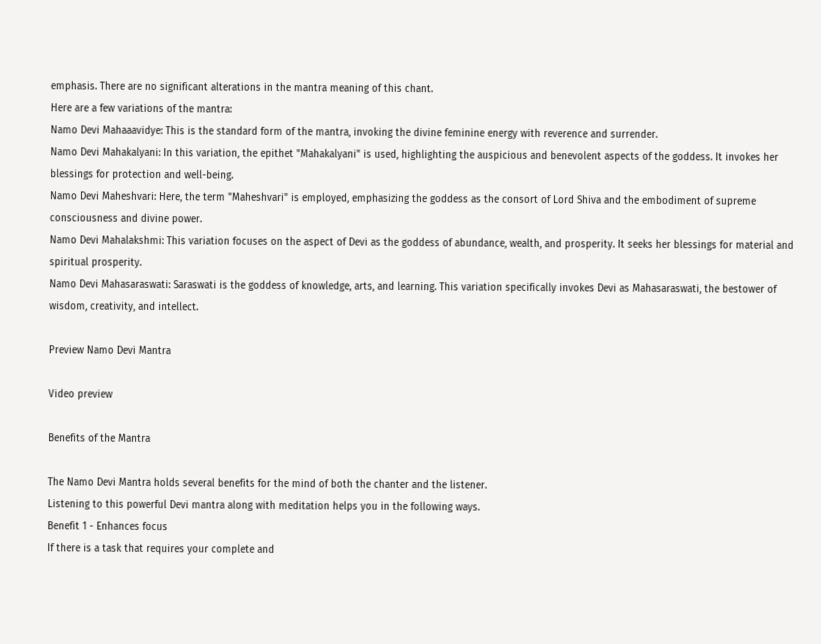emphasis. There are no significant alterations in the mantra meaning of this chant.
Here are a few variations of the mantra:
Namo Devi Mahaaavidye: This is the standard form of the mantra, invoking the divine feminine energy with reverence and surrender.
Namo Devi Mahakalyani: In this variation, the epithet "Mahakalyani" is used, highlighting the auspicious and benevolent aspects of the goddess. It invokes her blessings for protection and well-being.
Namo Devi Maheshvari: Here, the term "Maheshvari" is employed, emphasizing the goddess as the consort of Lord Shiva and the embodiment of supreme consciousness and divine power.
Namo Devi Mahalakshmi: This variation focuses on the aspect of Devi as the goddess of abundance, wealth, and prosperity. It seeks her blessings for material and spiritual prosperity.
Namo Devi Mahasaraswati: Saraswati is the goddess of knowledge, arts, and learning. This variation specifically invokes Devi as Mahasaraswati, the bestower of wisdom, creativity, and intellect.

Preview Namo Devi Mantra

Video preview

Benefits of the Mantra

The Namo Devi Mantra holds several benefits for the mind of both the chanter and the listener.
Listening to this powerful Devi mantra along with meditation helps you in the following ways.
Benefit 1 - Enhances focus
If there is a task that requires your complete and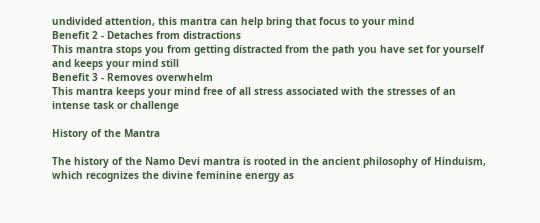undivided attention, this mantra can help bring that focus to your mind
Benefit 2 - Detaches from distractions
This mantra stops you from getting distracted from the path you have set for yourself and keeps your mind still
Benefit 3 - Removes overwhelm
This mantra keeps your mind free of all stress associated with the stresses of an intense task or challenge

History of the Mantra

The history of the Namo Devi mantra is rooted in the ancient philosophy of Hinduism, which recognizes the divine feminine energy as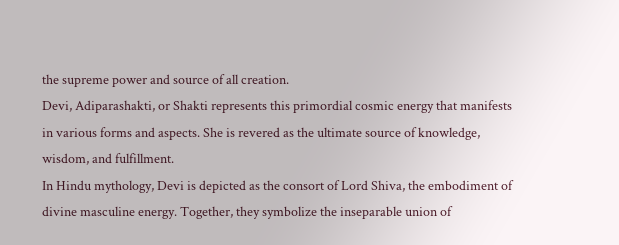the supreme power and source of all creation.
Devi, Adiparashakti, or Shakti represents this primordial cosmic energy that manifests in various forms and aspects. She is revered as the ultimate source of knowledge, wisdom, and fulfillment.
In Hindu mythology, Devi is depicted as the consort of Lord Shiva, the embodiment of divine masculine energy. Together, they symbolize the inseparable union of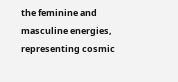the feminine and masculine energies, representing cosmic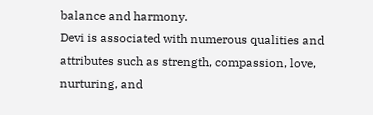balance and harmony.
Devi is associated with numerous qualities and attributes such as strength, compassion, love, nurturing, and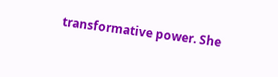transformative power. She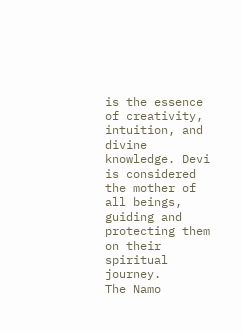is the essence of creativity, intuition, and divine knowledge. Devi is considered the mother of all beings, guiding and protecting them on their spiritual journey.
The Namo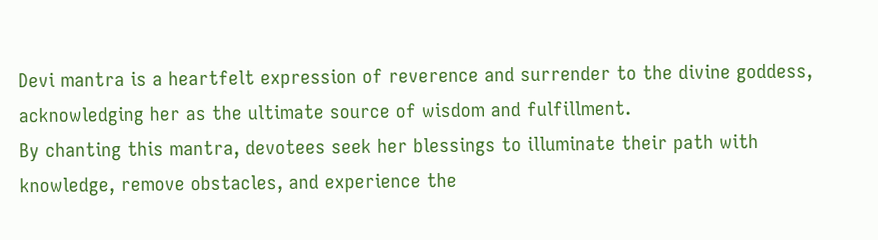Devi mantra is a heartfelt expression of reverence and surrender to the divine goddess, acknowledging her as the ultimate source of wisdom and fulfillment.
By chanting this mantra, devotees seek her blessings to illuminate their path with knowledge, remove obstacles, and experience the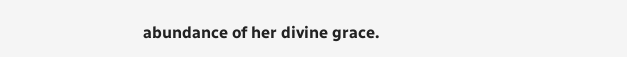abundance of her divine grace.